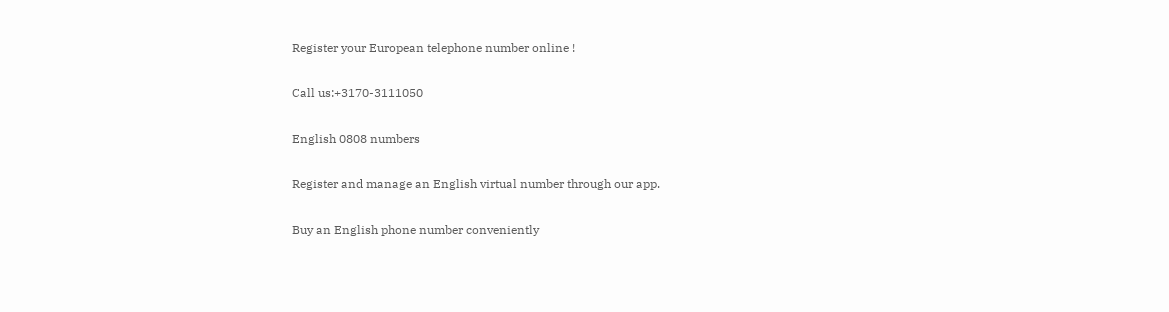Register your European telephone number online !

Call us:+3170-3111050

English 0808 numbers

Register and manage an English virtual number through our app.

Buy an English phone number conveniently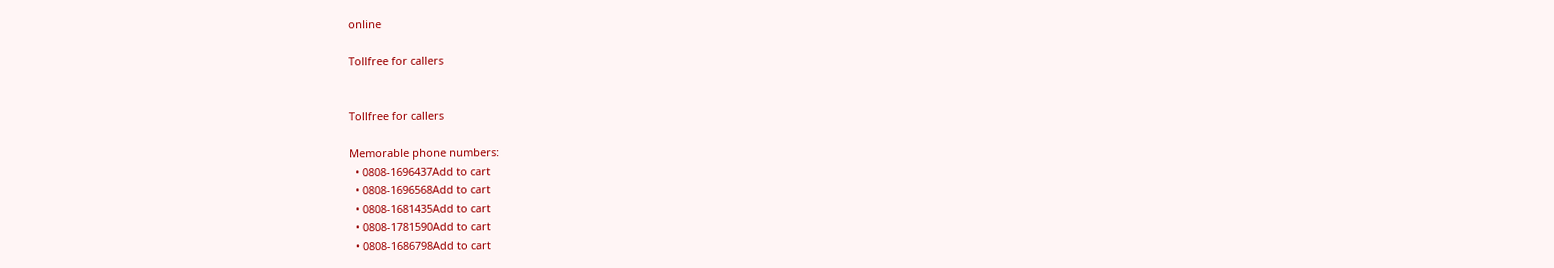online

Tollfree for callers


Tollfree for callers

Memorable phone numbers:
  • 0808-1696437Add to cart
  • 0808-1696568Add to cart
  • 0808-1681435Add to cart
  • 0808-1781590Add to cart
  • 0808-1686798Add to cart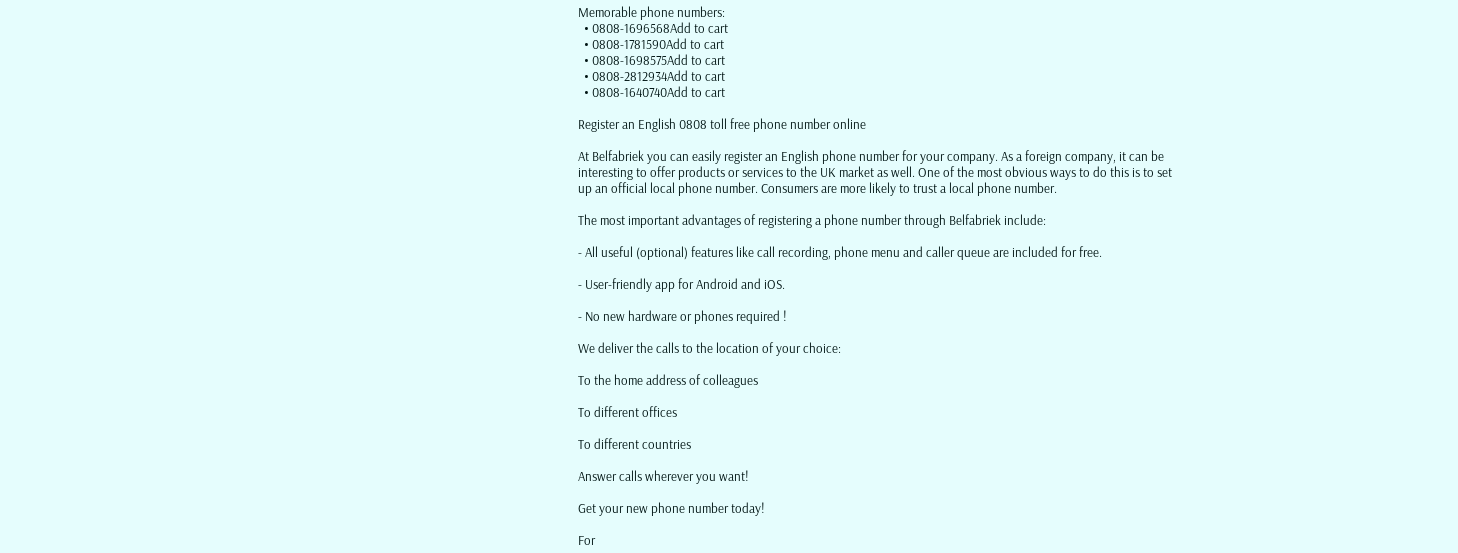Memorable phone numbers:
  • 0808-1696568Add to cart
  • 0808-1781590Add to cart
  • 0808-1698575Add to cart
  • 0808-2812934Add to cart
  • 0808-1640740Add to cart

Register an English 0808 toll free phone number online

At Belfabriek you can easily register an English phone number for your company. As a foreign company, it can be interesting to offer products or services to the UK market as well. One of the most obvious ways to do this is to set up an official local phone number. Consumers are more likely to trust a local phone number.

The most important advantages of registering a phone number through Belfabriek include:

- All useful (optional) features like call recording, phone menu and caller queue are included for free.

- User-friendly app for Android and iOS.

- No new hardware or phones required !

We deliver the calls to the location of your choice:

To the home address of colleagues

To different offices

To different countries

Answer calls wherever you want!

Get your new phone number today!

For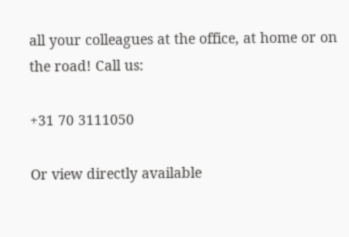all your colleagues at the office, at home or on the road! Call us:

+31 70 3111050

Or view directly available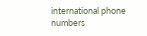international phone numbers